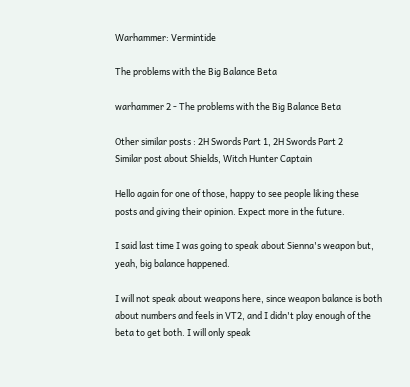Warhammer: Vermintide

The problems with the Big Balance Beta

warhammer 2 - The problems with the Big Balance Beta

Other similar posts : 2H Swords Part 1, 2H Swords Part 2
Similar post about Shields, Witch Hunter Captain

Hello again for one of those, happy to see people liking these posts and giving their opinion. Expect more in the future.

I said last time I was going to speak about Sienna's weapon but, yeah, big balance happened.

I will not speak about weapons here, since weapon balance is both about numbers and feels in VT2, and I didn't play enough of the beta to get both. I will only speak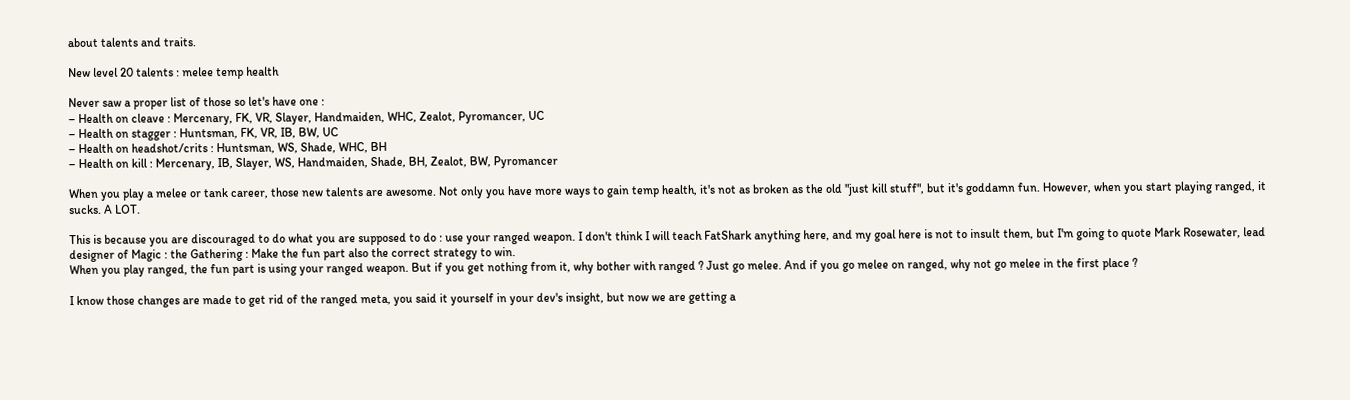about talents and traits.

New level 20 talents : melee temp health

Never saw a proper list of those so let's have one :
– Health on cleave : Mercenary, FK, VR, Slayer, Handmaiden, WHC, Zealot, Pyromancer, UC
– Health on stagger : Huntsman, FK, VR, IB, BW, UC
– Health on headshot/crits : Huntsman, WS, Shade, WHC, BH
– Health on kill : Mercenary, IB, Slayer, WS, Handmaiden, Shade, BH, Zealot, BW, Pyromancer

When you play a melee or tank career, those new talents are awesome. Not only you have more ways to gain temp health, it's not as broken as the old "just kill stuff", but it's goddamn fun. However, when you start playing ranged, it sucks. A LOT.

This is because you are discouraged to do what you are supposed to do : use your ranged weapon. I don't think I will teach FatShark anything here, and my goal here is not to insult them, but I'm going to quote Mark Rosewater, lead designer of Magic : the Gathering : Make the fun part also the correct strategy to win.
When you play ranged, the fun part is using your ranged weapon. But if you get nothing from it, why bother with ranged ? Just go melee. And if you go melee on ranged, why not go melee in the first place ?

I know those changes are made to get rid of the ranged meta, you said it yourself in your dev's insight, but now we are getting a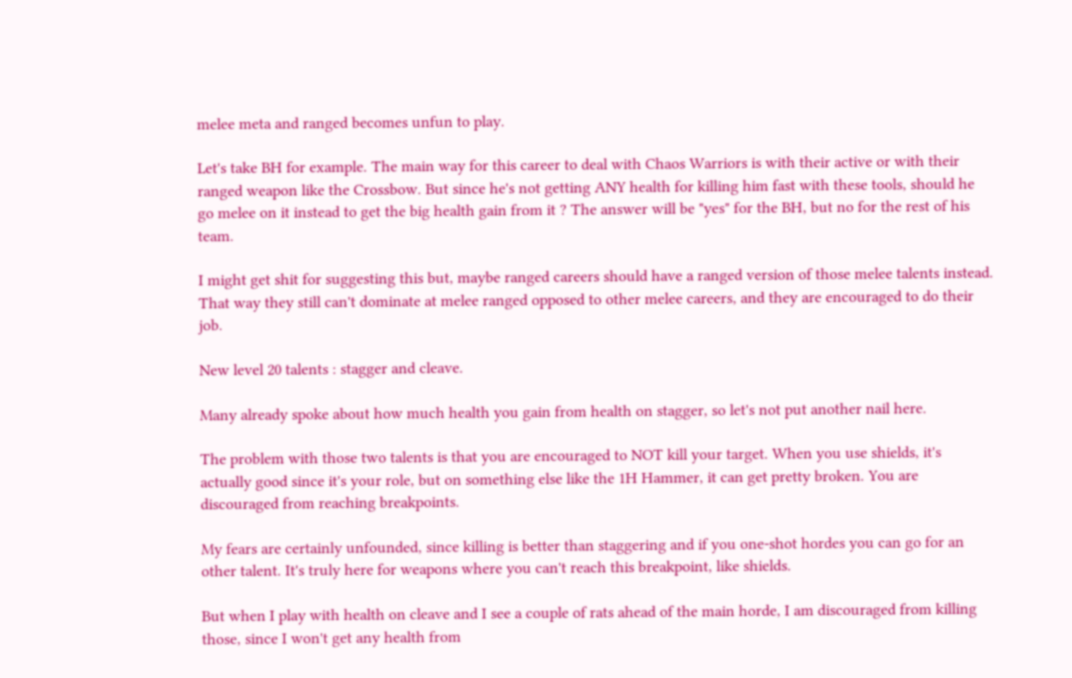melee meta and ranged becomes unfun to play.

Let's take BH for example. The main way for this career to deal with Chaos Warriors is with their active or with their ranged weapon like the Crossbow. But since he's not getting ANY health for killing him fast with these tools, should he go melee on it instead to get the big health gain from it ? The answer will be "yes" for the BH, but no for the rest of his team.

I might get shit for suggesting this but, maybe ranged careers should have a ranged version of those melee talents instead. That way they still can't dominate at melee ranged opposed to other melee careers, and they are encouraged to do their job.

New level 20 talents : stagger and cleave.

Many already spoke about how much health you gain from health on stagger, so let's not put another nail here.

The problem with those two talents is that you are encouraged to NOT kill your target. When you use shields, it's actually good since it's your role, but on something else like the 1H Hammer, it can get pretty broken. You are discouraged from reaching breakpoints.

My fears are certainly unfounded, since killing is better than staggering and if you one-shot hordes you can go for an other talent. It's truly here for weapons where you can't reach this breakpoint, like shields.

But when I play with health on cleave and I see a couple of rats ahead of the main horde, I am discouraged from killing those, since I won't get any health from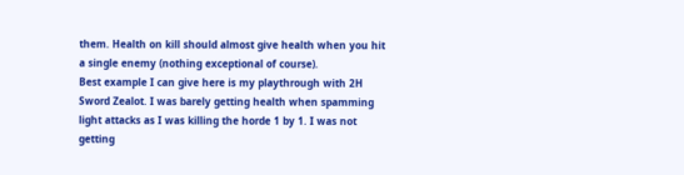them. Health on kill should almost give health when you hit a single enemy (nothing exceptional of course).
Best example I can give here is my playthrough with 2H Sword Zealot. I was barely getting health when spamming light attacks as I was killing the horde 1 by 1. I was not getting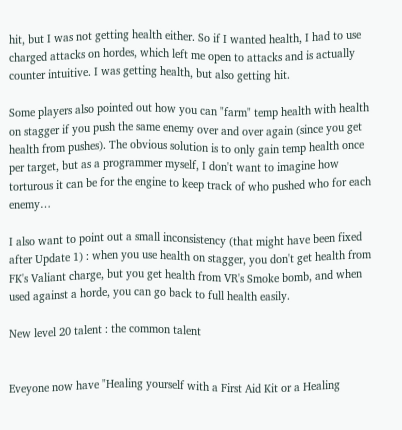hit, but I was not getting health either. So if I wanted health, I had to use charged attacks on hordes, which left me open to attacks and is actually counter intuitive. I was getting health, but also getting hit.

Some players also pointed out how you can "farm" temp health with health on stagger if you push the same enemy over and over again (since you get health from pushes). The obvious solution is to only gain temp health once per target, but as a programmer myself, I don't want to imagine how torturous it can be for the engine to keep track of who pushed who for each enemy…

I also want to point out a small inconsistency (that might have been fixed after Update 1) : when you use health on stagger, you don't get health from FK's Valiant charge, but you get health from VR's Smoke bomb, and when used against a horde, you can go back to full health easily.

New level 20 talent : the common talent


Eveyone now have "Healing yourself with a First Aid Kit or a Healing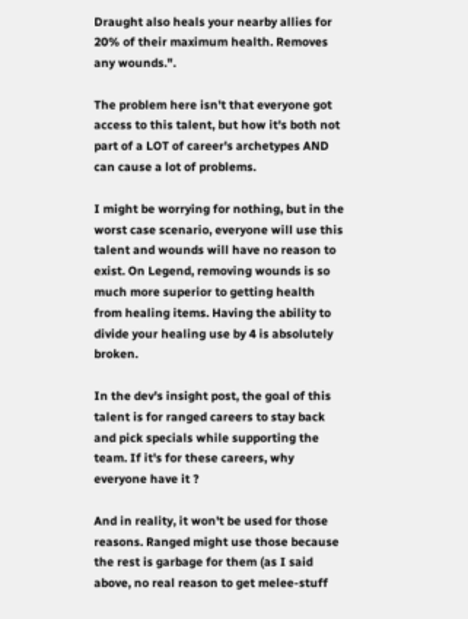Draught also heals your nearby allies for 20% of their maximum health. Removes any wounds.".

The problem here isn't that everyone got access to this talent, but how it's both not part of a LOT of career's archetypes AND can cause a lot of problems.

I might be worrying for nothing, but in the worst case scenario, everyone will use this talent and wounds will have no reason to exist. On Legend, removing wounds is so much more superior to getting health from healing items. Having the ability to divide your healing use by 4 is absolutely broken.

In the dev's insight post, the goal of this talent is for ranged careers to stay back and pick specials while supporting the team. If it's for these careers, why everyone have it ?

And in reality, it won't be used for those reasons. Ranged might use those because the rest is garbage for them (as I said above, no real reason to get melee-stuff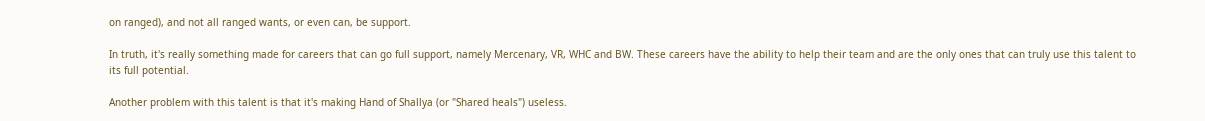on ranged), and not all ranged wants, or even can, be support.

In truth, it's really something made for careers that can go full support, namely Mercenary, VR, WHC and BW. These careers have the ability to help their team and are the only ones that can truly use this talent to its full potential.

Another problem with this talent is that it's making Hand of Shallya (or "Shared heals") useless.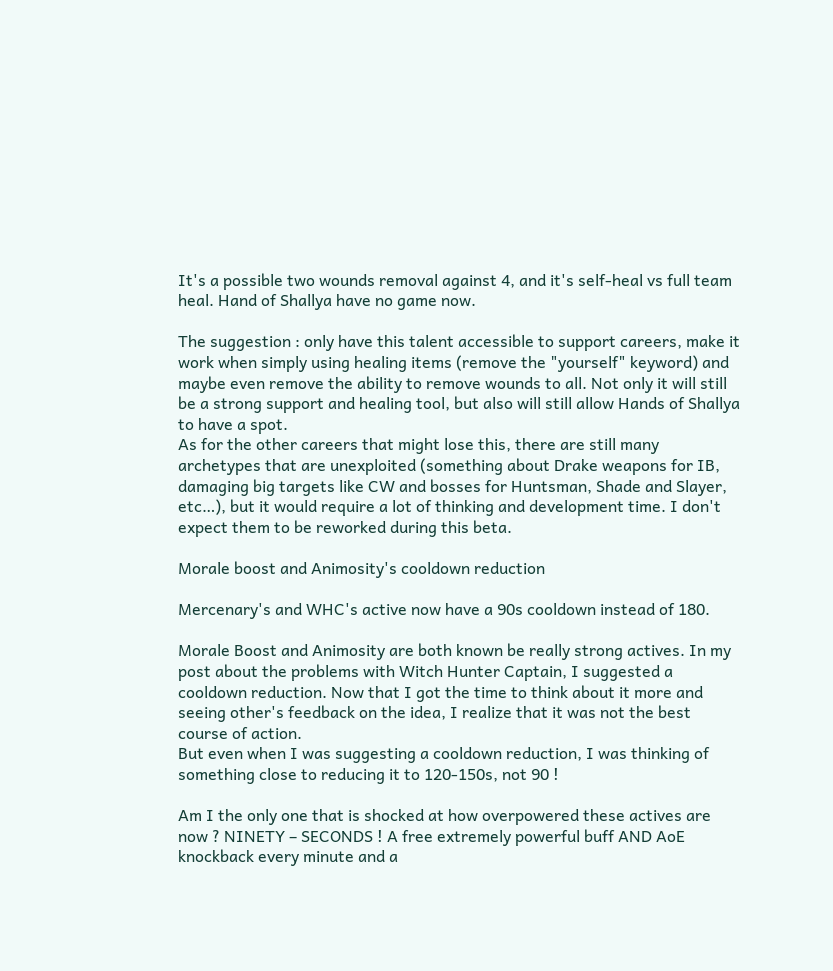It's a possible two wounds removal against 4, and it's self-heal vs full team heal. Hand of Shallya have no game now.

The suggestion : only have this talent accessible to support careers, make it work when simply using healing items (remove the "yourself" keyword) and maybe even remove the ability to remove wounds to all. Not only it will still be a strong support and healing tool, but also will still allow Hands of Shallya to have a spot.
As for the other careers that might lose this, there are still many archetypes that are unexploited (something about Drake weapons for IB, damaging big targets like CW and bosses for Huntsman, Shade and Slayer, etc…), but it would require a lot of thinking and development time. I don't expect them to be reworked during this beta.

Morale boost and Animosity's cooldown reduction

Mercenary's and WHC's active now have a 90s cooldown instead of 180.

Morale Boost and Animosity are both known be really strong actives. In my post about the problems with Witch Hunter Captain, I suggested a cooldown reduction. Now that I got the time to think about it more and seeing other's feedback on the idea, I realize that it was not the best course of action.
But even when I was suggesting a cooldown reduction, I was thinking of something close to reducing it to 120-150s, not 90 !

Am I the only one that is shocked at how overpowered these actives are now ? NINETY – SECONDS ! A free extremely powerful buff AND AoE knockback every minute and a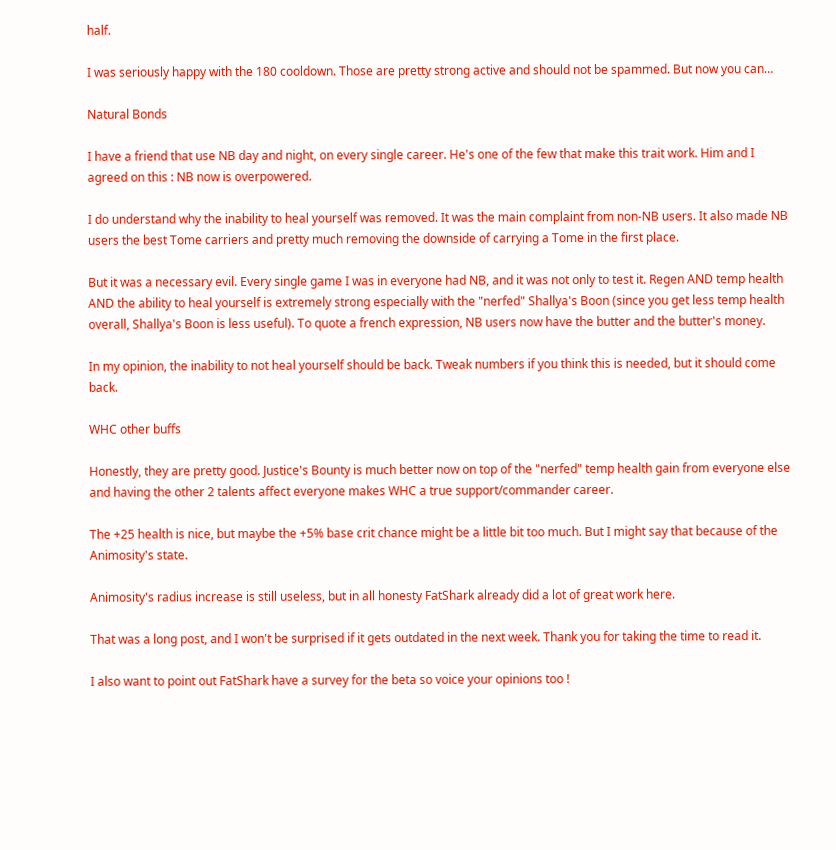half.

I was seriously happy with the 180 cooldown. Those are pretty strong active and should not be spammed. But now you can…

Natural Bonds

I have a friend that use NB day and night, on every single career. He's one of the few that make this trait work. Him and I agreed on this : NB now is overpowered.

I do understand why the inability to heal yourself was removed. It was the main complaint from non-NB users. It also made NB users the best Tome carriers and pretty much removing the downside of carrying a Tome in the first place.

But it was a necessary evil. Every single game I was in everyone had NB, and it was not only to test it. Regen AND temp health AND the ability to heal yourself is extremely strong especially with the "nerfed" Shallya's Boon (since you get less temp health overall, Shallya's Boon is less useful). To quote a french expression, NB users now have the butter and the butter's money.

In my opinion, the inability to not heal yourself should be back. Tweak numbers if you think this is needed, but it should come back.

WHC other buffs

Honestly, they are pretty good. Justice's Bounty is much better now on top of the "nerfed" temp health gain from everyone else and having the other 2 talents affect everyone makes WHC a true support/commander career.

The +25 health is nice, but maybe the +5% base crit chance might be a little bit too much. But I might say that because of the Animosity's state.

Animosity's radius increase is still useless, but in all honesty FatShark already did a lot of great work here.

That was a long post, and I won't be surprised if it gets outdated in the next week. Thank you for taking the time to read it.

I also want to point out FatShark have a survey for the beta so voice your opinions too !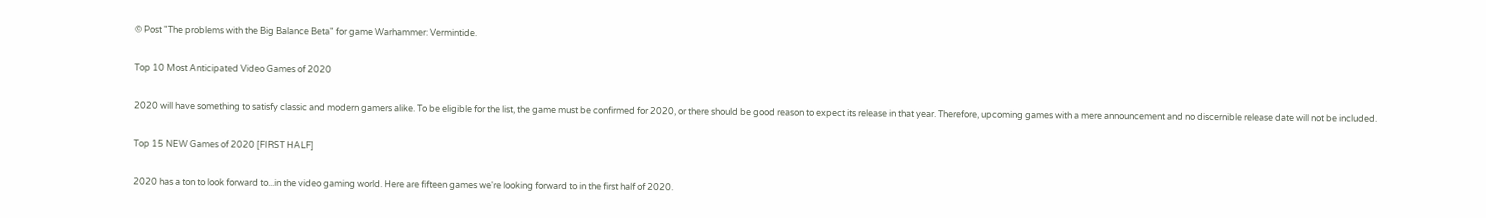© Post "The problems with the Big Balance Beta" for game Warhammer: Vermintide.

Top 10 Most Anticipated Video Games of 2020

2020 will have something to satisfy classic and modern gamers alike. To be eligible for the list, the game must be confirmed for 2020, or there should be good reason to expect its release in that year. Therefore, upcoming games with a mere announcement and no discernible release date will not be included.

Top 15 NEW Games of 2020 [FIRST HALF]

2020 has a ton to look forward to...in the video gaming world. Here are fifteen games we're looking forward to in the first half of 2020.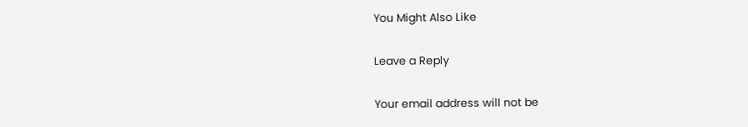You Might Also Like

Leave a Reply

Your email address will not be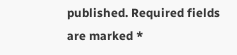published. Required fields are marked *